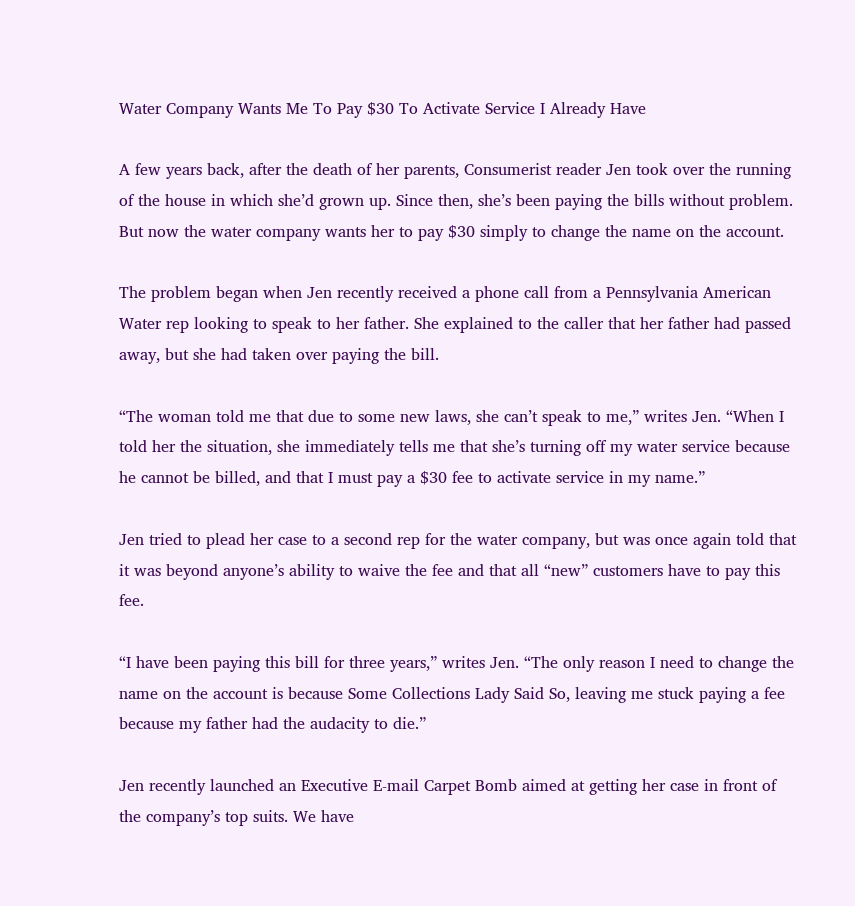Water Company Wants Me To Pay $30 To Activate Service I Already Have

A few years back, after the death of her parents, Consumerist reader Jen took over the running of the house in which she’d grown up. Since then, she’s been paying the bills without problem. But now the water company wants her to pay $30 simply to change the name on the account.

The problem began when Jen recently received a phone call from a Pennsylvania American Water rep looking to speak to her father. She explained to the caller that her father had passed away, but she had taken over paying the bill.

“The woman told me that due to some new laws, she can’t speak to me,” writes Jen. “When I told her the situation, she immediately tells me that she’s turning off my water service because he cannot be billed, and that I must pay a $30 fee to activate service in my name.”

Jen tried to plead her case to a second rep for the water company, but was once again told that it was beyond anyone’s ability to waive the fee and that all “new” customers have to pay this fee.

“I have been paying this bill for three years,” writes Jen. “The only reason I need to change the name on the account is because Some Collections Lady Said So, leaving me stuck paying a fee because my father had the audacity to die.”

Jen recently launched an Executive E-mail Carpet Bomb aimed at getting her case in front of the company’s top suits. We have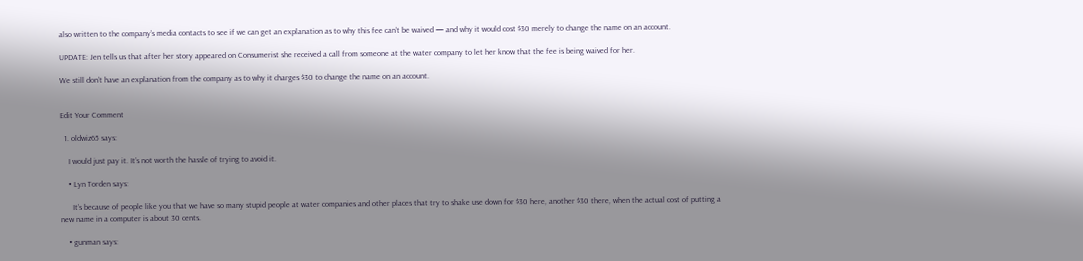also written to the company’s media contacts to see if we can get an explanation as to why this fee can’t be waived — and why it would cost $30 merely to change the name on an account.

UPDATE: Jen tells us that after her story appeared on Consumerist she received a call from someone at the water company to let her know that the fee is being waived for her.

We still don’t have an explanation from the company as to why it charges $30 to change the name on an account.


Edit Your Comment

  1. oldwiz65 says:

    I would just pay it. It’s not worth the hassle of trying to avoid it.

    • Lyn Torden says:

      It’s because of people like you that we have so many stupid people at water companies and other places that try to shake use down for $30 here, another $30 there, when the actual cost of putting a new name in a computer is about 30 cents.

    • gunman says: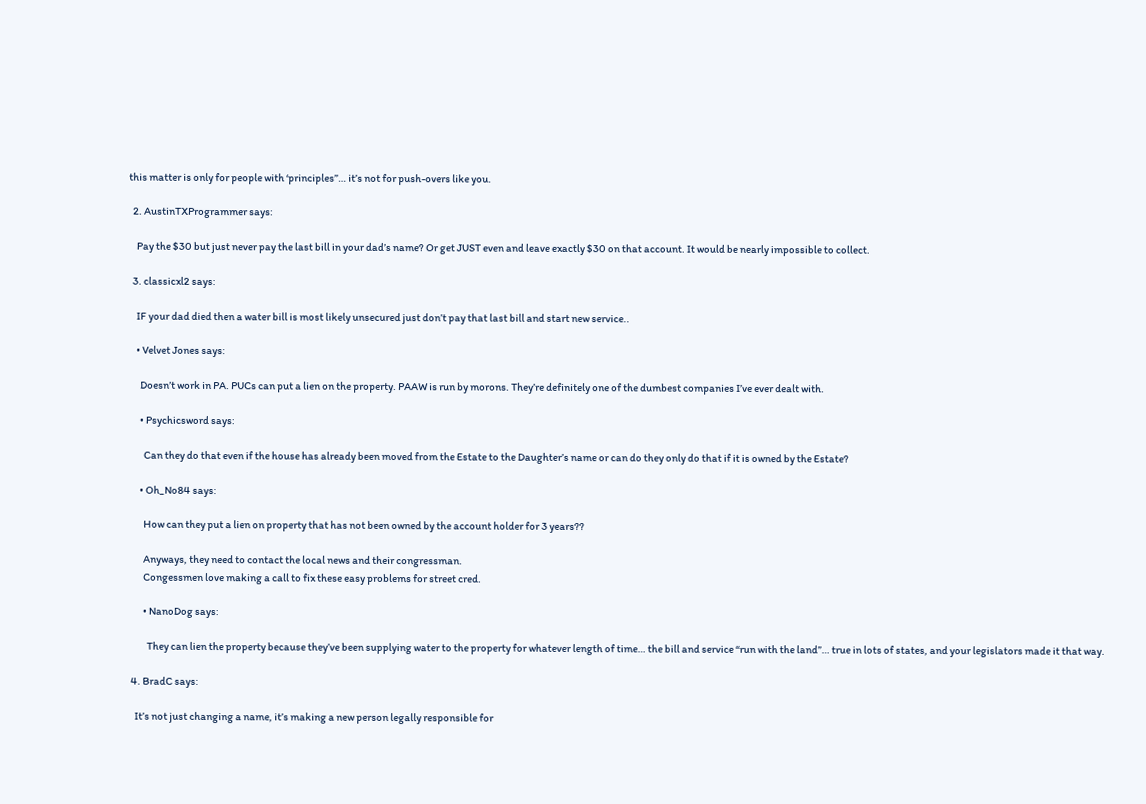this matter is only for people with ‘principles”… it’s not for push-overs like you.

  2. AustinTXProgrammer says:

    Pay the $30 but just never pay the last bill in your dad’s name? Or get JUST even and leave exactly $30 on that account. It would be nearly impossible to collect.

  3. classicxl2 says:

    IF your dad died then a water bill is most likely unsecured just don’t pay that last bill and start new service..

    • Velvet Jones says:

      Doesn’t work in PA. PUCs can put a lien on the property. PAAW is run by morons. They’re definitely one of the dumbest companies I’ve ever dealt with.

      • Psychicsword says:

        Can they do that even if the house has already been moved from the Estate to the Daughter’s name or can do they only do that if it is owned by the Estate?

      • Oh_No84 says:

        How can they put a lien on property that has not been owned by the account holder for 3 years??

        Anyways, they need to contact the local news and their congressman.
        Congessmen love making a call to fix these easy problems for street cred.

        • NanoDog says:

          They can lien the property because they’ve been supplying water to the property for whatever length of time… the bill and service “run with the land”… true in lots of states, and your legislators made it that way.

  4. BradC says:

    It’s not just changing a name, it’s making a new person legally responsible for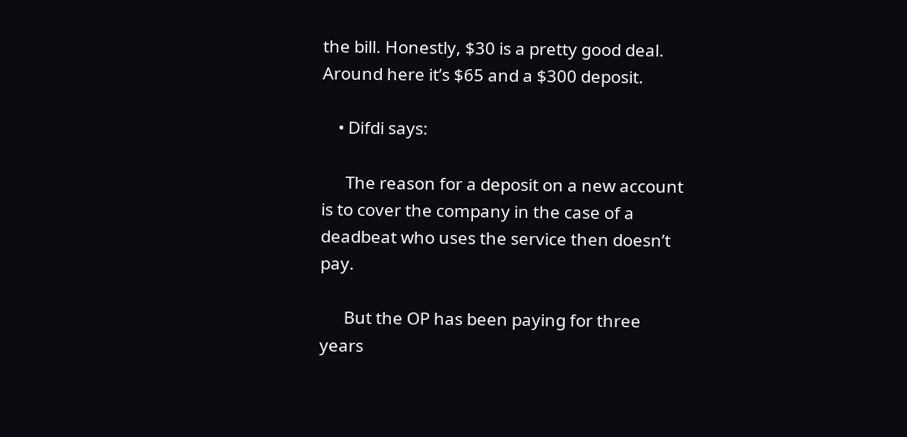the bill. Honestly, $30 is a pretty good deal. Around here it’s $65 and a $300 deposit.

    • Difdi says:

      The reason for a deposit on a new account is to cover the company in the case of a deadbeat who uses the service then doesn’t pay.

      But the OP has been paying for three years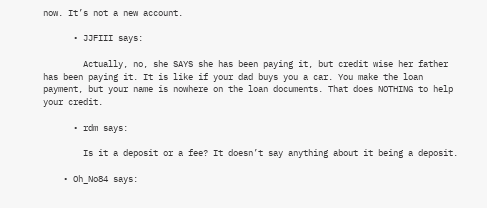now. It’s not a new account.

      • JJFIII says:

        Actually, no, she SAYS she has been paying it, but credit wise her father has been paying it. It is like if your dad buys you a car. You make the loan payment, but your name is nowhere on the loan documents. That does NOTHING to help your credit.

      • rdm says:

        Is it a deposit or a fee? It doesn’t say anything about it being a deposit.

    • Oh_No84 says: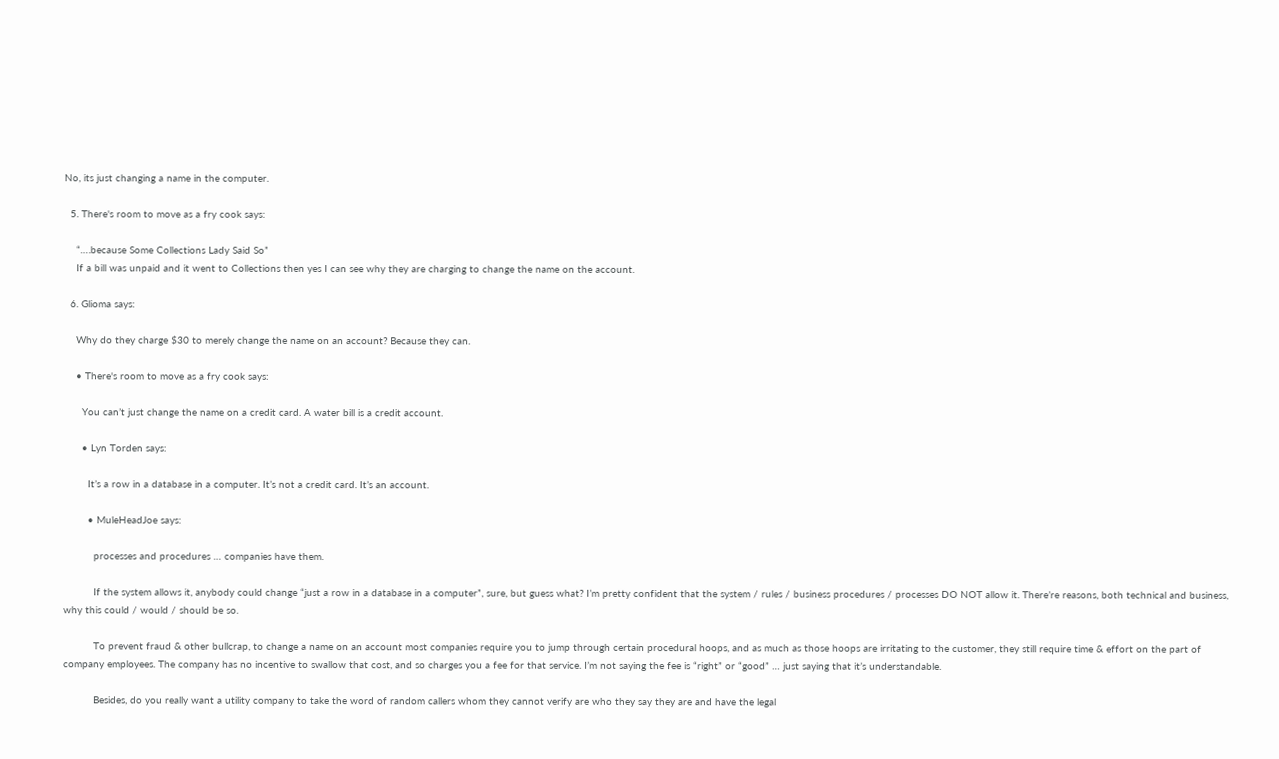No, its just changing a name in the computer.

  5. There's room to move as a fry cook says:

    “….because Some Collections Lady Said So”
    If a bill was unpaid and it went to Collections then yes I can see why they are charging to change the name on the account.

  6. Glioma says:

    Why do they charge $30 to merely change the name on an account? Because they can.

    • There's room to move as a fry cook says:

      You can’t just change the name on a credit card. A water bill is a credit account.

      • Lyn Torden says:

        It’s a row in a database in a computer. It’s not a credit card. It’s an account.

        • MuleHeadJoe says:

          processes and procedures … companies have them.

          If the system allows it, anybody could change “just a row in a database in a computer”, sure, but guess what? I’m pretty confident that the system / rules / business procedures / processes DO NOT allow it. There’re reasons, both technical and business, why this could / would / should be so.

          To prevent fraud & other bullcrap, to change a name on an account most companies require you to jump through certain procedural hoops, and as much as those hoops are irritating to the customer, they still require time & effort on the part of company employees. The company has no incentive to swallow that cost, and so charges you a fee for that service. I’m not saying the fee is “right” or “good” … just saying that it’s understandable.

          Besides, do you really want a utility company to take the word of random callers whom they cannot verify are who they say they are and have the legal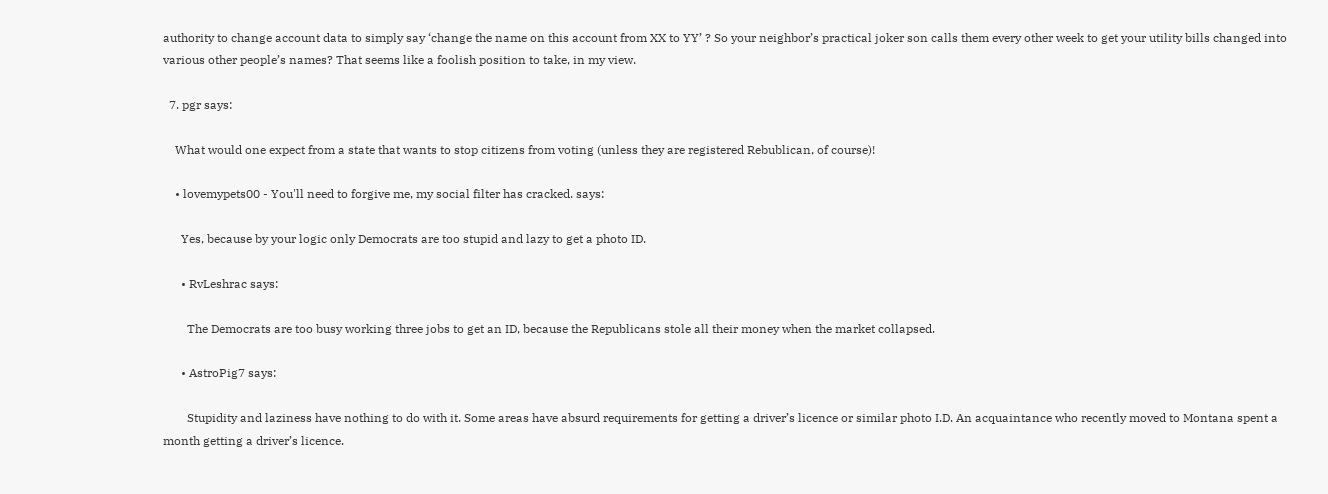authority to change account data to simply say ‘change the name on this account from XX to YY’ ? So your neighbor’s practical joker son calls them every other week to get your utility bills changed into various other people’s names? That seems like a foolish position to take, in my view.

  7. pgr says:

    What would one expect from a state that wants to stop citizens from voting (unless they are registered Rebublican, of course)!

    • lovemypets00 - You'll need to forgive me, my social filter has cracked. says:

      Yes, because by your logic only Democrats are too stupid and lazy to get a photo ID.

      • RvLeshrac says:

        The Democrats are too busy working three jobs to get an ID, because the Republicans stole all their money when the market collapsed.

      • AstroPig7 says:

        Stupidity and laziness have nothing to do with it. Some areas have absurd requirements for getting a driver’s licence or similar photo I.D. An acquaintance who recently moved to Montana spent a month getting a driver’s licence.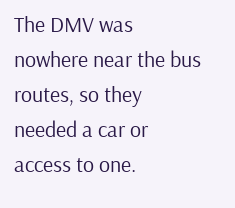The DMV was nowhere near the bus routes, so they needed a car or access to one.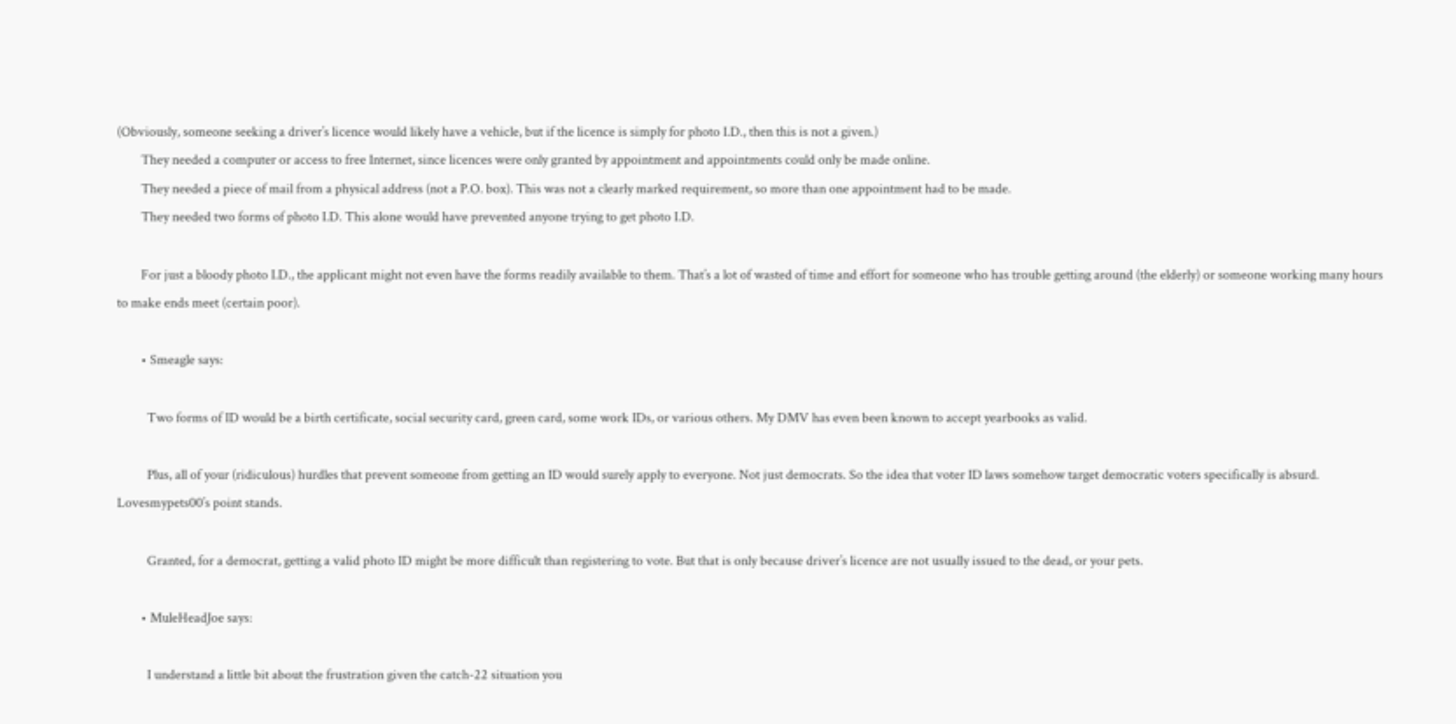(Obviously, someone seeking a driver’s licence would likely have a vehicle, but if the licence is simply for photo I.D., then this is not a given.)
        They needed a computer or access to free Internet, since licences were only granted by appointment and appointments could only be made online.
        They needed a piece of mail from a physical address (not a P.O. box). This was not a clearly marked requirement, so more than one appointment had to be made.
        They needed two forms of photo I.D. This alone would have prevented anyone trying to get photo I.D.

        For just a bloody photo I.D., the applicant might not even have the forms readily available to them. That’s a lot of wasted of time and effort for someone who has trouble getting around (the elderly) or someone working many hours to make ends meet (certain poor).

        • Smeagle says:

          Two forms of ID would be a birth certificate, social security card, green card, some work IDs, or various others. My DMV has even been known to accept yearbooks as valid.

          Plus, all of your (ridiculous) hurdles that prevent someone from getting an ID would surely apply to everyone. Not just democrats. So the idea that voter ID laws somehow target democratic voters specifically is absurd. Lovesmypets00’s point stands.

          Granted, for a democrat, getting a valid photo ID might be more difficult than registering to vote. But that is only because driver’s licence are not usually issued to the dead, or your pets.

        • MuleHeadJoe says:

          I understand a little bit about the frustration given the catch-22 situation you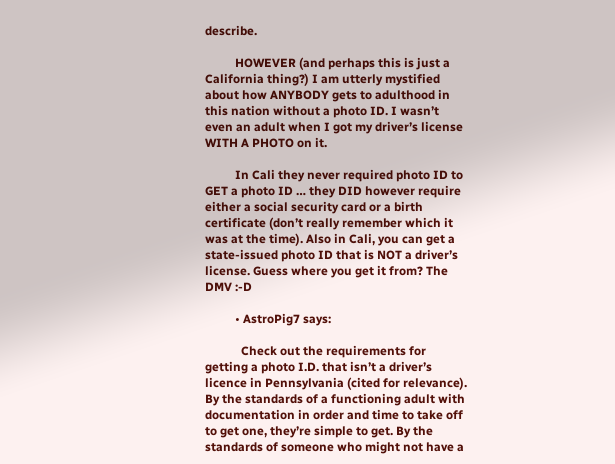describe.

          HOWEVER (and perhaps this is just a California thing?) I am utterly mystified about how ANYBODY gets to adulthood in this nation without a photo ID. I wasn’t even an adult when I got my driver’s license WITH A PHOTO on it.

          In Cali they never required photo ID to GET a photo ID … they DID however require either a social security card or a birth certificate (don’t really remember which it was at the time). Also in Cali, you can get a state-issued photo ID that is NOT a driver’s license. Guess where you get it from? The DMV :-D

          • AstroPig7 says:

            Check out the requirements for getting a photo I.D. that isn’t a driver’s licence in Pennsylvania (cited for relevance). By the standards of a functioning adult with documentation in order and time to take off to get one, they’re simple to get. By the standards of someone who might not have a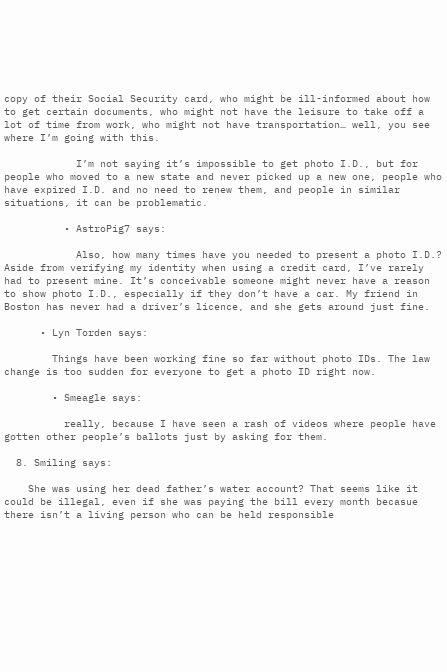copy of their Social Security card, who might be ill-informed about how to get certain documents, who might not have the leisure to take off a lot of time from work, who might not have transportation… well, you see where I’m going with this.

            I’m not saying it’s impossible to get photo I.D., but for people who moved to a new state and never picked up a new one, people who have expired I.D. and no need to renew them, and people in similar situations, it can be problematic.

          • AstroPig7 says:

            Also, how many times have you needed to present a photo I.D.? Aside from verifying my identity when using a credit card, I’ve rarely had to present mine. It’s conceivable someone might never have a reason to show photo I.D., especially if they don’t have a car. My friend in Boston has never had a driver’s licence, and she gets around just fine.

      • Lyn Torden says:

        Things have been working fine so far without photo IDs. The law change is too sudden for everyone to get a photo ID right now.

        • Smeagle says:

          really, because I have seen a rash of videos where people have gotten other people’s ballots just by asking for them.

  8. Smiling says:

    She was using her dead father’s water account? That seems like it could be illegal, even if she was paying the bill every month becasue there isn’t a living person who can be held responsible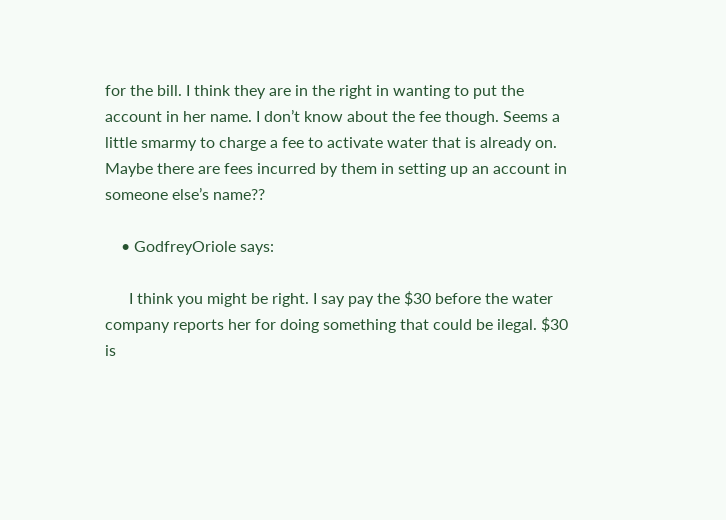for the bill. I think they are in the right in wanting to put the account in her name. I don’t know about the fee though. Seems a little smarmy to charge a fee to activate water that is already on. Maybe there are fees incurred by them in setting up an account in someone else’s name??

    • GodfreyOriole says:

      I think you might be right. I say pay the $30 before the water company reports her for doing something that could be ilegal. $30 is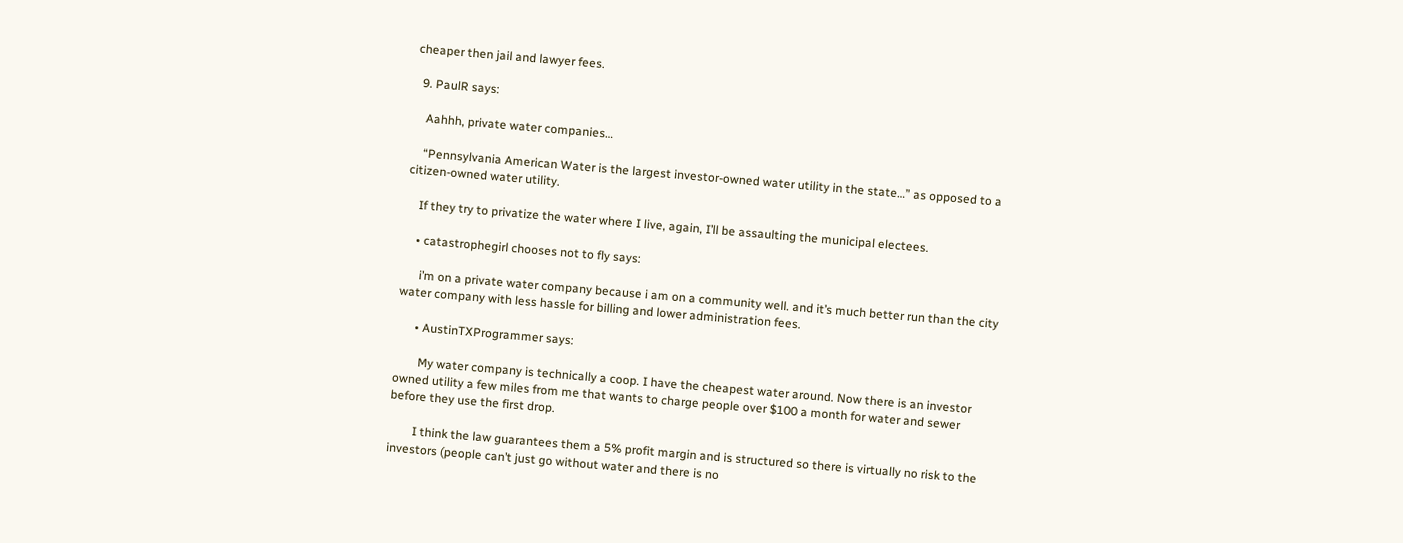cheaper then jail and lawyer fees.

  9. PaulR says:

    Aahhh, private water companies…

    “Pennsylvania American Water is the largest investor-owned water utility in the state…” as opposed to a citizen-owned water utility.

    If they try to privatize the water where I live, again, I’ll be assaulting the municipal electees.

    • catastrophegirl chooses not to fly says:

      i’m on a private water company because i am on a community well. and it’s much better run than the city water company with less hassle for billing and lower administration fees.

      • AustinTXProgrammer says:

        My water company is technically a coop. I have the cheapest water around. Now there is an investor owned utility a few miles from me that wants to charge people over $100 a month for water and sewer before they use the first drop.

        I think the law guarantees them a 5% profit margin and is structured so there is virtually no risk to the investors (people can’t just go without water and there is no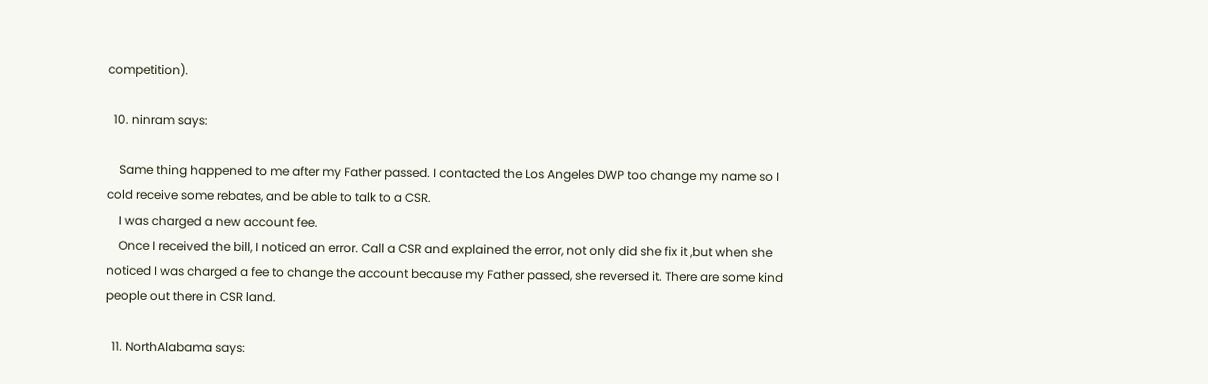competition).

  10. ninram says:

    Same thing happened to me after my Father passed. I contacted the Los Angeles DWP too change my name so I cold receive some rebates, and be able to talk to a CSR.
    I was charged a new account fee.
    Once I received the bill, I noticed an error. Call a CSR and explained the error, not only did she fix it ,but when she noticed I was charged a fee to change the account because my Father passed, she reversed it. There are some kind people out there in CSR land.

  11. NorthAlabama says: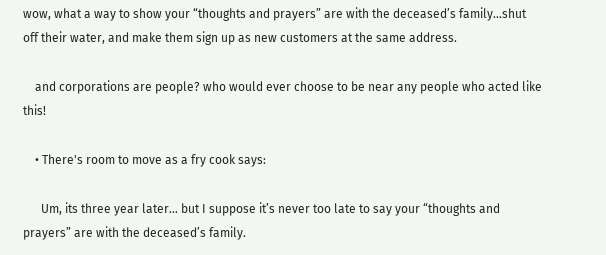wow, what a way to show your “thoughts and prayers” are with the deceased’s family…shut off their water, and make them sign up as new customers at the same address.

    and corporations are people? who would ever choose to be near any people who acted like this!

    • There's room to move as a fry cook says:

      Um, its three year later… but I suppose it’s never too late to say your “thoughts and prayers” are with the deceased’s family.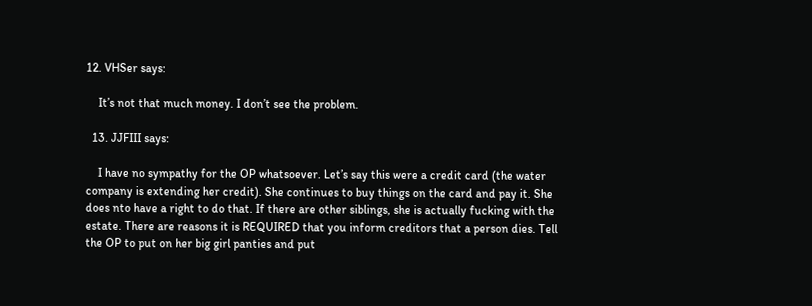12. VHSer says:

    It’s not that much money. I don’t see the problem.

  13. JJFIII says:

    I have no sympathy for the OP whatsoever. Let’s say this were a credit card (the water company is extending her credit). She continues to buy things on the card and pay it. She does nto have a right to do that. If there are other siblings, she is actually fucking with the estate. There are reasons it is REQUIRED that you inform creditors that a person dies. Tell the OP to put on her big girl panties and put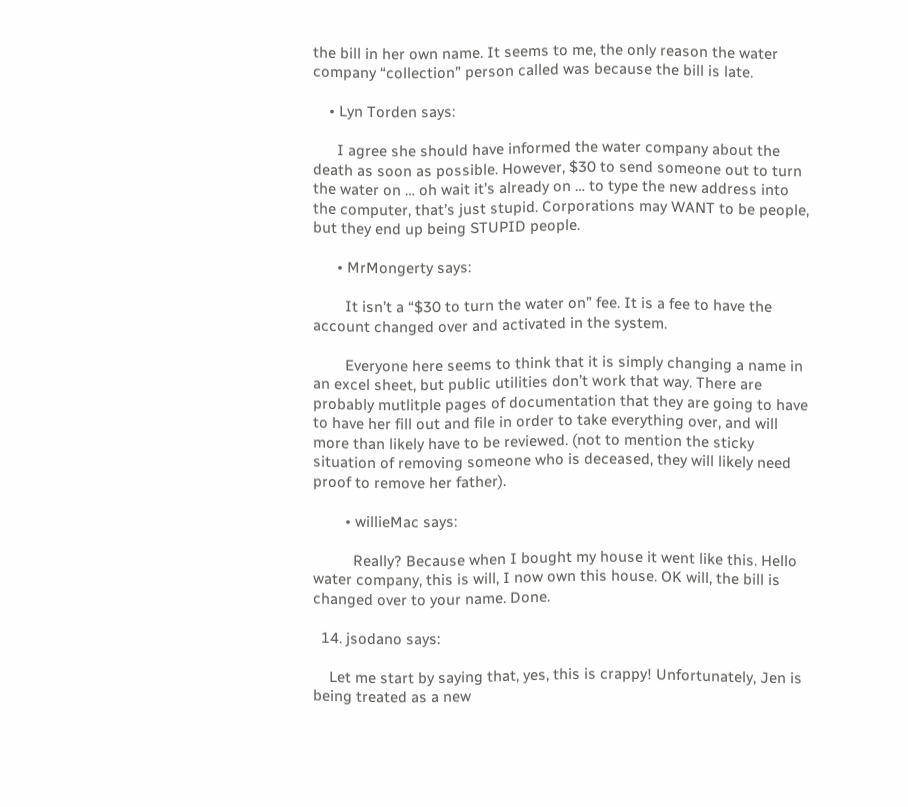the bill in her own name. It seems to me, the only reason the water company “collection” person called was because the bill is late.

    • Lyn Torden says:

      I agree she should have informed the water company about the death as soon as possible. However, $30 to send someone out to turn the water on … oh wait it’s already on … to type the new address into the computer, that’s just stupid. Corporations may WANT to be people, but they end up being STUPID people.

      • MrMongerty says:

        It isn’t a “$30 to turn the water on” fee. It is a fee to have the account changed over and activated in the system.

        Everyone here seems to think that it is simply changing a name in an excel sheet, but public utilities don’t work that way. There are probably mutlitple pages of documentation that they are going to have to have her fill out and file in order to take everything over, and will more than likely have to be reviewed. (not to mention the sticky situation of removing someone who is deceased, they will likely need proof to remove her father).

        • willieMac says:

          Really? Because when I bought my house it went like this. Hello water company, this is will, I now own this house. OK will, the bill is changed over to your name. Done.

  14. jsodano says:

    Let me start by saying that, yes, this is crappy! Unfortunately, Jen is being treated as a new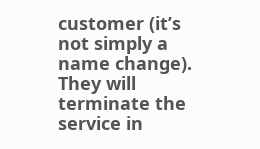customer (it’s not simply a name change). They will terminate the service in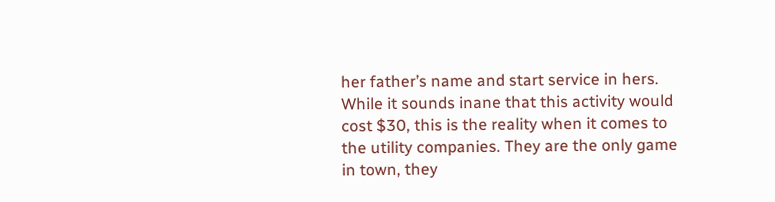her father’s name and start service in hers. While it sounds inane that this activity would cost $30, this is the reality when it comes to the utility companies. They are the only game in town, they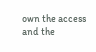own the access and the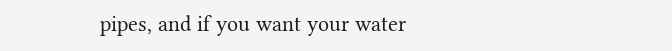pipes, and if you want your water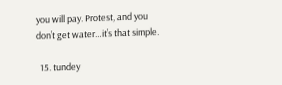you will pay. Protest, and you don’t get water…it’s that simple.

  15. tundey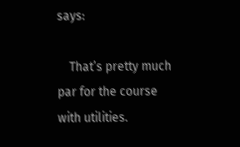says:

    That’s pretty much par for the course with utilities.